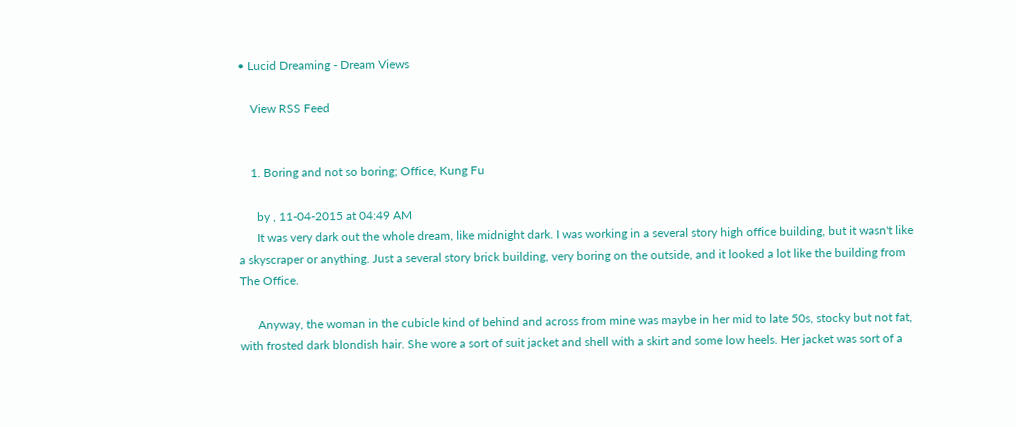• Lucid Dreaming - Dream Views

    View RSS Feed


    1. Boring and not so boring; Office, Kung Fu

      by , 11-04-2015 at 04:49 AM
      It was very dark out the whole dream, like midnight dark. I was working in a several story high office building, but it wasn't like a skyscraper or anything. Just a several story brick building, very boring on the outside, and it looked a lot like the building from The Office.

      Anyway, the woman in the cubicle kind of behind and across from mine was maybe in her mid to late 50s, stocky but not fat, with frosted dark blondish hair. She wore a sort of suit jacket and shell with a skirt and some low heels. Her jacket was sort of a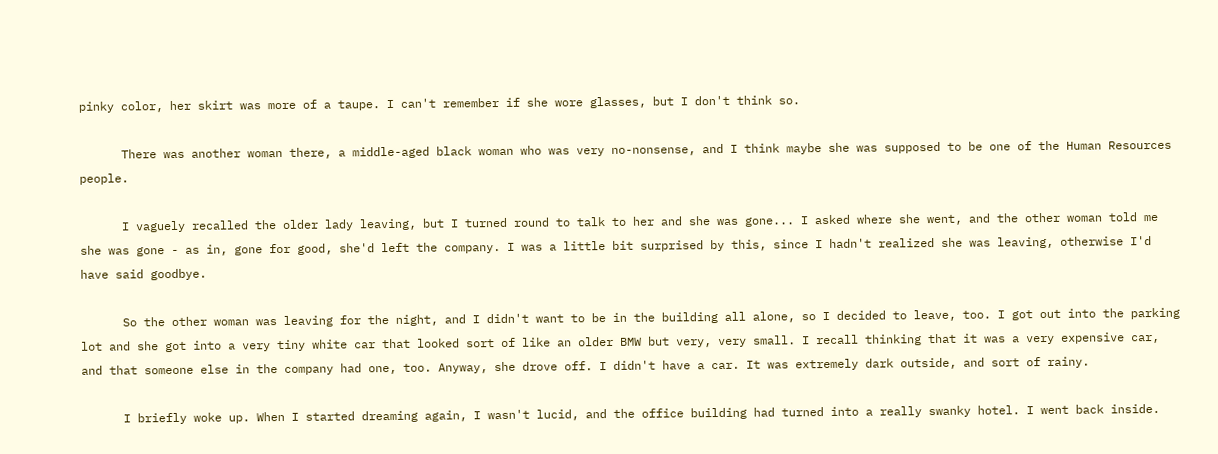pinky color, her skirt was more of a taupe. I can't remember if she wore glasses, but I don't think so.

      There was another woman there, a middle-aged black woman who was very no-nonsense, and I think maybe she was supposed to be one of the Human Resources people.

      I vaguely recalled the older lady leaving, but I turned round to talk to her and she was gone... I asked where she went, and the other woman told me she was gone - as in, gone for good, she'd left the company. I was a little bit surprised by this, since I hadn't realized she was leaving, otherwise I'd have said goodbye.

      So the other woman was leaving for the night, and I didn't want to be in the building all alone, so I decided to leave, too. I got out into the parking lot and she got into a very tiny white car that looked sort of like an older BMW but very, very small. I recall thinking that it was a very expensive car, and that someone else in the company had one, too. Anyway, she drove off. I didn't have a car. It was extremely dark outside, and sort of rainy.

      I briefly woke up. When I started dreaming again, I wasn't lucid, and the office building had turned into a really swanky hotel. I went back inside.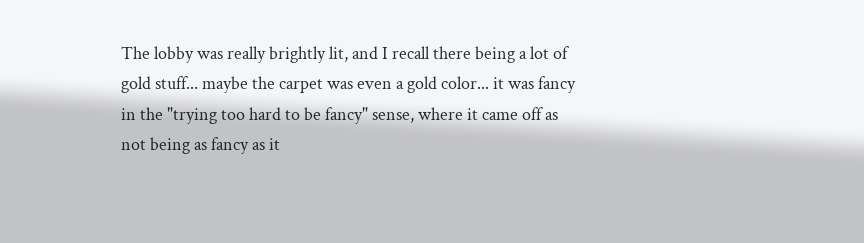The lobby was really brightly lit, and I recall there being a lot of gold stuff... maybe the carpet was even a gold color... it was fancy in the "trying too hard to be fancy" sense, where it came off as not being as fancy as it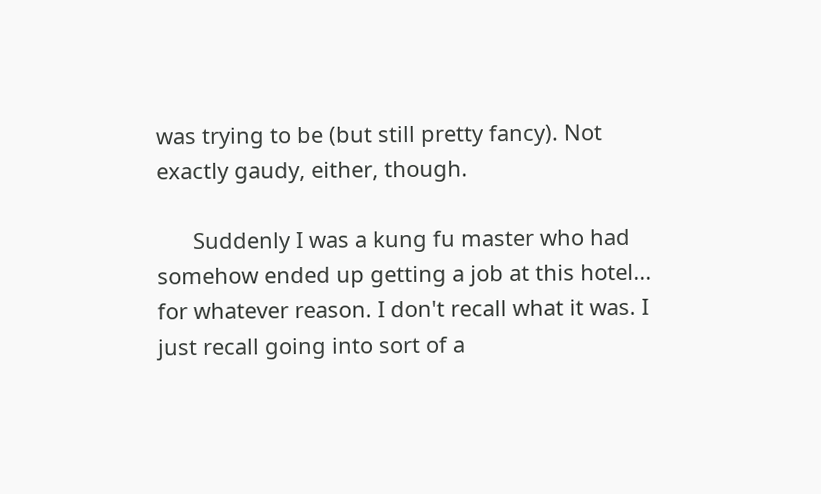was trying to be (but still pretty fancy). Not exactly gaudy, either, though.

      Suddenly I was a kung fu master who had somehow ended up getting a job at this hotel... for whatever reason. I don't recall what it was. I just recall going into sort of a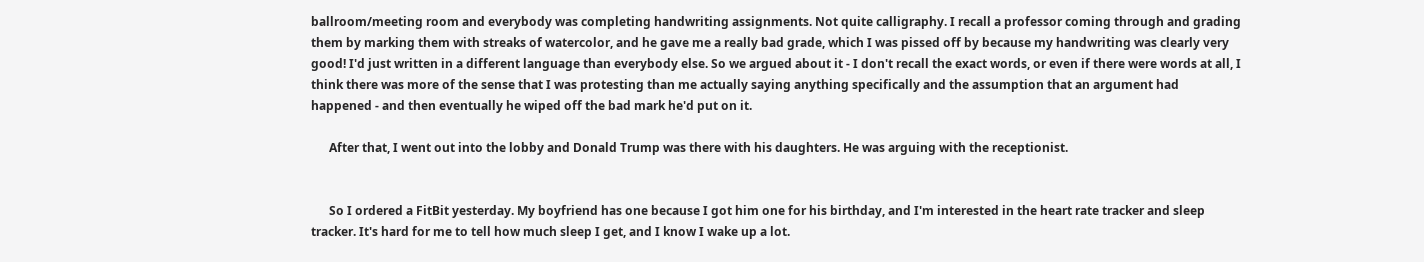ballroom/meeting room and everybody was completing handwriting assignments. Not quite calligraphy. I recall a professor coming through and grading them by marking them with streaks of watercolor, and he gave me a really bad grade, which I was pissed off by because my handwriting was clearly very good! I'd just written in a different language than everybody else. So we argued about it - I don't recall the exact words, or even if there were words at all, I think there was more of the sense that I was protesting than me actually saying anything specifically and the assumption that an argument had happened - and then eventually he wiped off the bad mark he'd put on it.

      After that, I went out into the lobby and Donald Trump was there with his daughters. He was arguing with the receptionist.


      So I ordered a FitBit yesterday. My boyfriend has one because I got him one for his birthday, and I'm interested in the heart rate tracker and sleep tracker. It's hard for me to tell how much sleep I get, and I know I wake up a lot.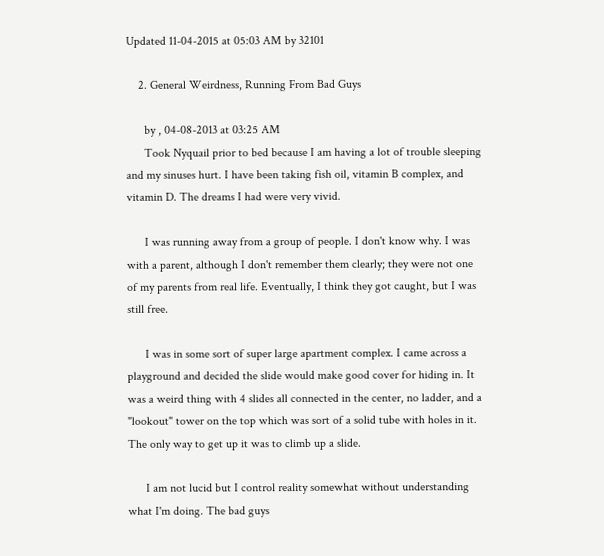Updated 11-04-2015 at 05:03 AM by 32101

    2. General Weirdness, Running From Bad Guys

      by , 04-08-2013 at 03:25 AM
      Took Nyquail prior to bed because I am having a lot of trouble sleeping and my sinuses hurt. I have been taking fish oil, vitamin B complex, and vitamin D. The dreams I had were very vivid.

      I was running away from a group of people. I don't know why. I was with a parent, although I don't remember them clearly; they were not one of my parents from real life. Eventually, I think they got caught, but I was still free.

      I was in some sort of super large apartment complex. I came across a playground and decided the slide would make good cover for hiding in. It was a weird thing with 4 slides all connected in the center, no ladder, and a "lookout" tower on the top which was sort of a solid tube with holes in it. The only way to get up it was to climb up a slide.

      I am not lucid but I control reality somewhat without understanding what I'm doing. The bad guys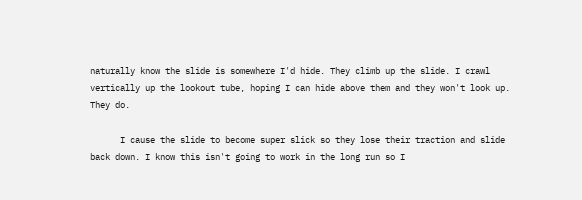naturally know the slide is somewhere I'd hide. They climb up the slide. I crawl vertically up the lookout tube, hoping I can hide above them and they won't look up. They do.

      I cause the slide to become super slick so they lose their traction and slide back down. I know this isn't going to work in the long run so I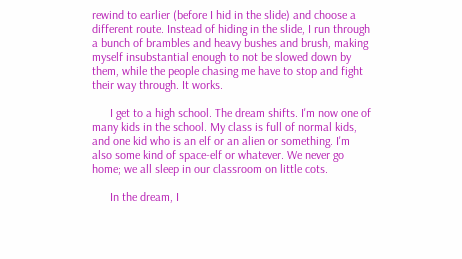rewind to earlier (before I hid in the slide) and choose a different route. Instead of hiding in the slide, I run through a bunch of brambles and heavy bushes and brush, making myself insubstantial enough to not be slowed down by them, while the people chasing me have to stop and fight their way through. It works.

      I get to a high school. The dream shifts. I'm now one of many kids in the school. My class is full of normal kids, and one kid who is an elf or an alien or something. I'm also some kind of space-elf or whatever. We never go home; we all sleep in our classroom on little cots.

      In the dream, I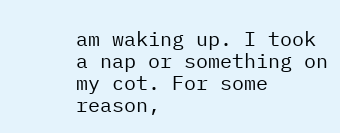am waking up. I took a nap or something on my cot. For some reason,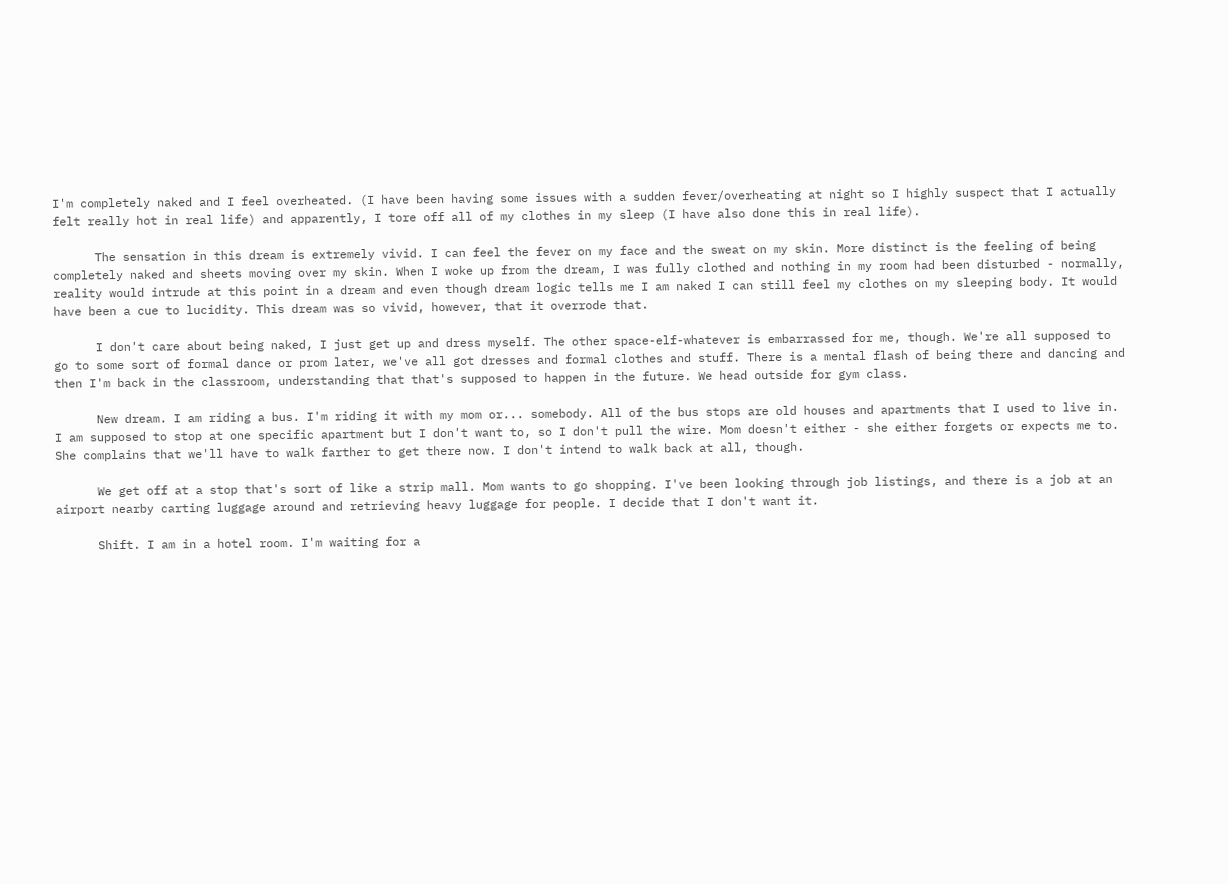I'm completely naked and I feel overheated. (I have been having some issues with a sudden fever/overheating at night so I highly suspect that I actually felt really hot in real life) and apparently, I tore off all of my clothes in my sleep (I have also done this in real life).

      The sensation in this dream is extremely vivid. I can feel the fever on my face and the sweat on my skin. More distinct is the feeling of being completely naked and sheets moving over my skin. When I woke up from the dream, I was fully clothed and nothing in my room had been disturbed - normally, reality would intrude at this point in a dream and even though dream logic tells me I am naked I can still feel my clothes on my sleeping body. It would have been a cue to lucidity. This dream was so vivid, however, that it overrode that.

      I don't care about being naked, I just get up and dress myself. The other space-elf-whatever is embarrassed for me, though. We're all supposed to go to some sort of formal dance or prom later, we've all got dresses and formal clothes and stuff. There is a mental flash of being there and dancing and then I'm back in the classroom, understanding that that's supposed to happen in the future. We head outside for gym class.

      New dream. I am riding a bus. I'm riding it with my mom or... somebody. All of the bus stops are old houses and apartments that I used to live in. I am supposed to stop at one specific apartment but I don't want to, so I don't pull the wire. Mom doesn't either - she either forgets or expects me to. She complains that we'll have to walk farther to get there now. I don't intend to walk back at all, though.

      We get off at a stop that's sort of like a strip mall. Mom wants to go shopping. I've been looking through job listings, and there is a job at an airport nearby carting luggage around and retrieving heavy luggage for people. I decide that I don't want it.

      Shift. I am in a hotel room. I'm waiting for a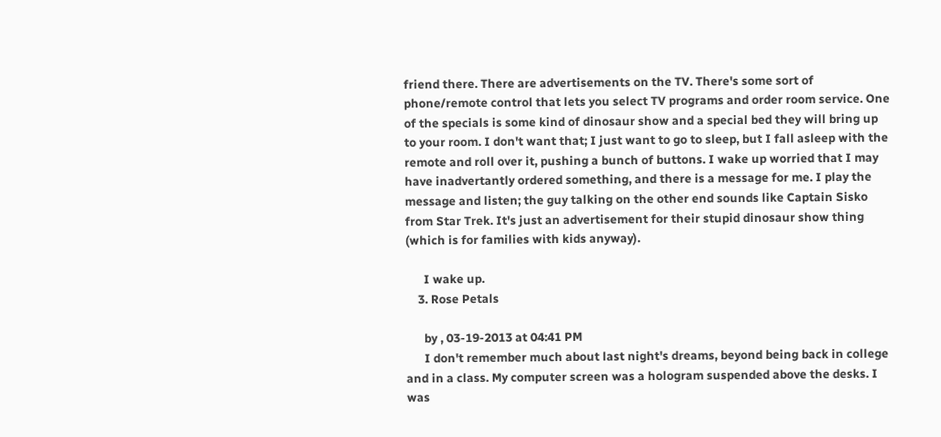friend there. There are advertisements on the TV. There's some sort of phone/remote control that lets you select TV programs and order room service. One of the specials is some kind of dinosaur show and a special bed they will bring up to your room. I don't want that; I just want to go to sleep, but I fall asleep with the remote and roll over it, pushing a bunch of buttons. I wake up worried that I may have inadvertantly ordered something, and there is a message for me. I play the message and listen; the guy talking on the other end sounds like Captain Sisko from Star Trek. It's just an advertisement for their stupid dinosaur show thing (which is for families with kids anyway).

      I wake up.
    3. Rose Petals

      by , 03-19-2013 at 04:41 PM
      I don't remember much about last night's dreams, beyond being back in college and in a class. My computer screen was a hologram suspended above the desks. I was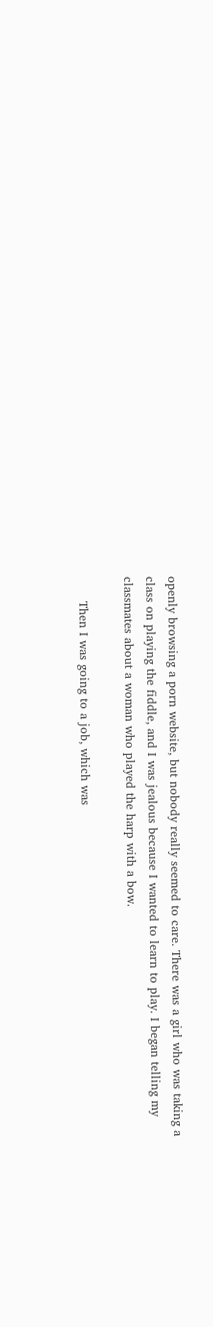openly browsing a porn website, but nobody really seemed to care. There was a girl who was taking a class on playing the fiddle, and I was jealous because I wanted to learn to play. I began telling my classmates about a woman who played the harp with a bow.

      Then I was going to a job, which was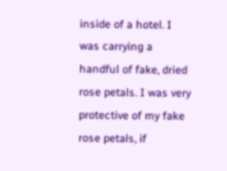inside of a hotel. I was carrying a handful of fake, dried rose petals. I was very protective of my fake rose petals, if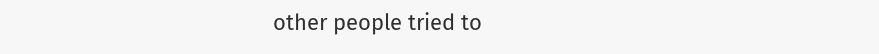other people tried to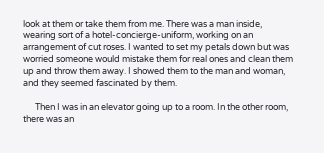look at them or take them from me. There was a man inside, wearing sort of a hotel-concierge-uniform, working on an arrangement of cut roses. I wanted to set my petals down but was worried someone would mistake them for real ones and clean them up and throw them away. I showed them to the man and woman, and they seemed fascinated by them.

      Then I was in an elevator going up to a room. In the other room, there was an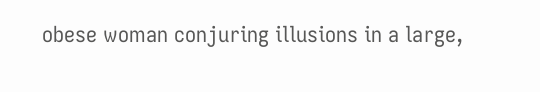obese woman conjuring illusions in a large,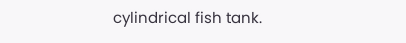cylindrical fish tank.